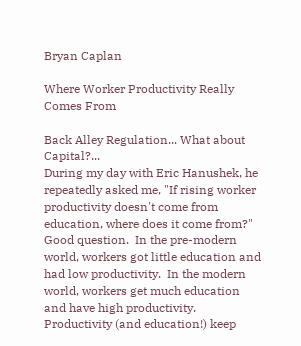Bryan Caplan

Where Worker Productivity Really Comes From

Back Alley Regulation... What about Capital?...
During my day with Eric Hanushek, he repeatedly asked me, "If rising worker productivity doesn't come from education, where does it come from?"  Good question.  In the pre-modern world, workers got little education and had low productivity.  In the modern world, workers get much education and have high productivity.  Productivity (and education!) keep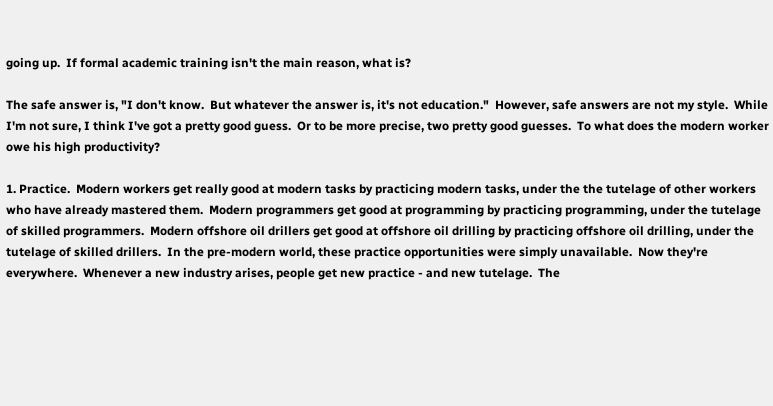going up.  If formal academic training isn't the main reason, what is?

The safe answer is, "I don't know.  But whatever the answer is, it's not education."  However, safe answers are not my style.  While I'm not sure, I think I've got a pretty good guess.  Or to be more precise, two pretty good guesses.  To what does the modern worker owe his high productivity?

1. Practice.  Modern workers get really good at modern tasks by practicing modern tasks, under the the tutelage of other workers who have already mastered them.  Modern programmers get good at programming by practicing programming, under the tutelage of skilled programmers.  Modern offshore oil drillers get good at offshore oil drilling by practicing offshore oil drilling, under the tutelage of skilled drillers.  In the pre-modern world, these practice opportunities were simply unavailable.  Now they're everywhere.  Whenever a new industry arises, people get new practice - and new tutelage.  The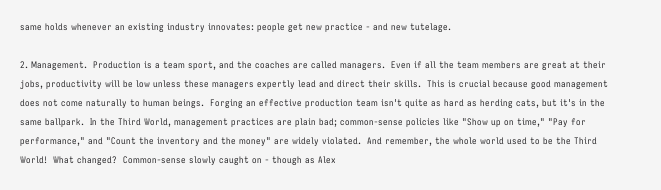same holds whenever an existing industry innovates: people get new practice - and new tutelage.

2. Management.  Production is a team sport, and the coaches are called managers.  Even if all the team members are great at their jobs, productivity will be low unless these managers expertly lead and direct their skills.  This is crucial because good management does not come naturally to human beings.  Forging an effective production team isn't quite as hard as herding cats, but it's in the same ballpark.  In the Third World, management practices are plain bad; common-sense policies like "Show up on time," "Pay for performance," and "Count the inventory and the money" are widely violated.  And remember, the whole world used to be the Third World!  What changed?  Common-sense slowly caught on - though as Alex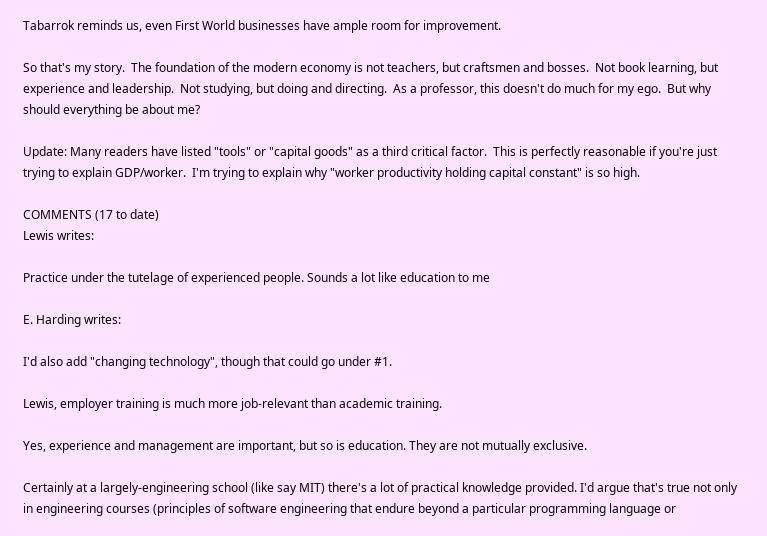Tabarrok reminds us, even First World businesses have ample room for improvement.

So that's my story.  The foundation of the modern economy is not teachers, but craftsmen and bosses.  Not book learning, but experience and leadership.  Not studying, but doing and directing.  As a professor, this doesn't do much for my ego.  But why should everything be about me?

Update: Many readers have listed "tools" or "capital goods" as a third critical factor.  This is perfectly reasonable if you're just trying to explain GDP/worker.  I'm trying to explain why "worker productivity holding capital constant" is so high.

COMMENTS (17 to date)
Lewis writes:

Practice under the tutelage of experienced people. Sounds a lot like education to me

E. Harding writes:

I'd also add "changing technology", though that could go under #1.

Lewis, employer training is much more job-relevant than academic training.

Yes, experience and management are important, but so is education. They are not mutually exclusive.

Certainly at a largely-engineering school (like say MIT) there's a lot of practical knowledge provided. I'd argue that's true not only in engineering courses (principles of software engineering that endure beyond a particular programming language or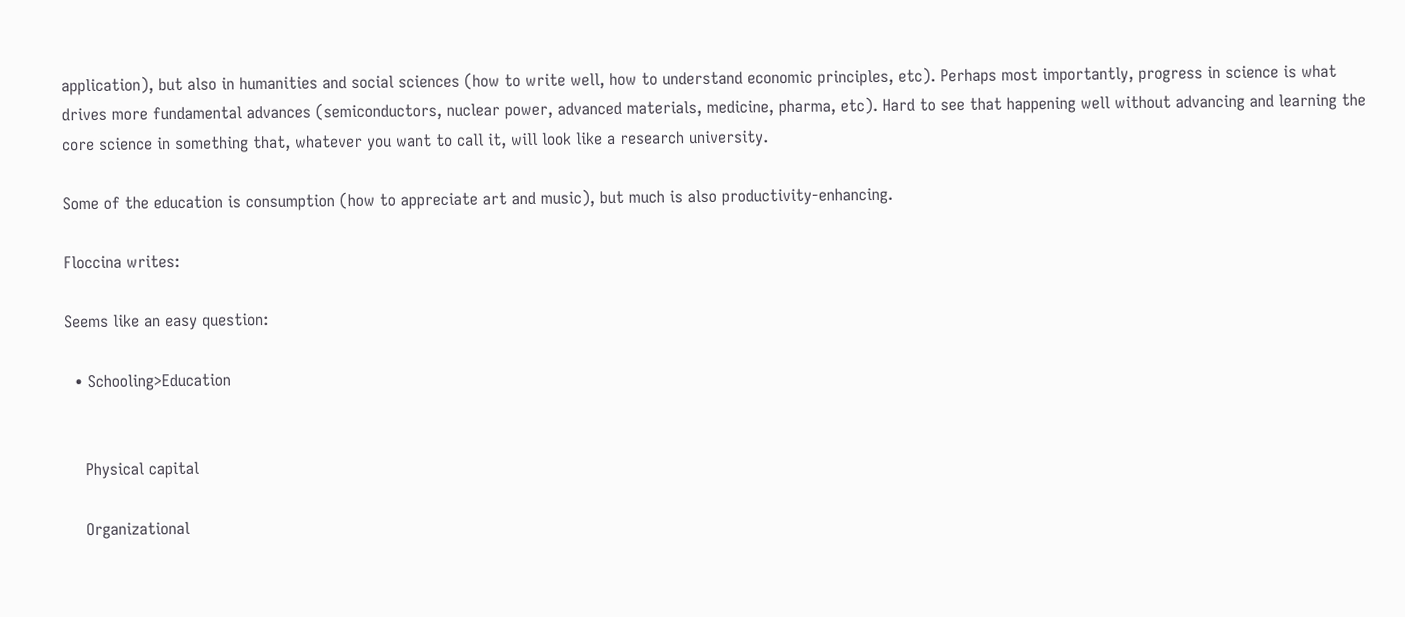application), but also in humanities and social sciences (how to write well, how to understand economic principles, etc). Perhaps most importantly, progress in science is what drives more fundamental advances (semiconductors, nuclear power, advanced materials, medicine, pharma, etc). Hard to see that happening well without advancing and learning the core science in something that, whatever you want to call it, will look like a research university.

Some of the education is consumption (how to appreciate art and music), but much is also productivity-enhancing.

Floccina writes:

Seems like an easy question:

  • Schooling>Education


    Physical capital

    Organizational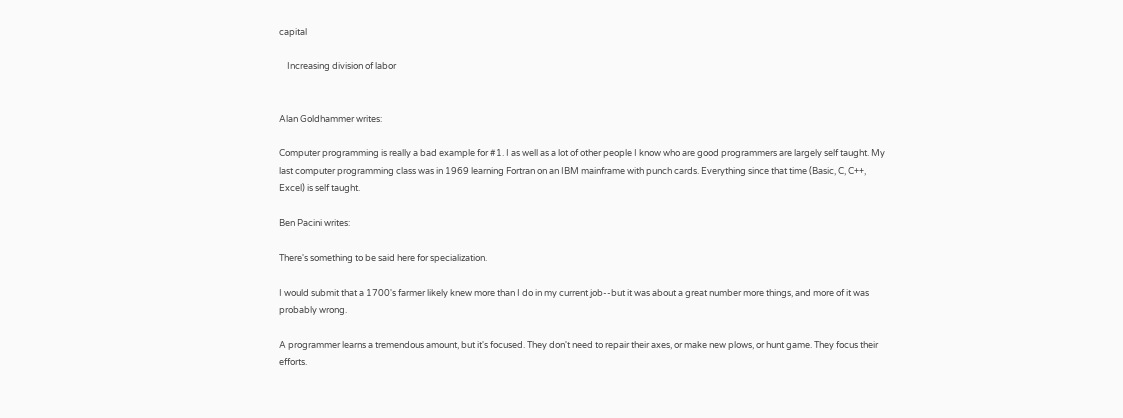capital

    Increasing division of labor


Alan Goldhammer writes:

Computer programming is really a bad example for #1. I as well as a lot of other people I know who are good programmers are largely self taught. My last computer programming class was in 1969 learning Fortran on an IBM mainframe with punch cards. Everything since that time (Basic, C, C++, Excel) is self taught.

Ben Pacini writes:

There's something to be said here for specialization.

I would submit that a 1700's farmer likely knew more than I do in my current job--but it was about a great number more things, and more of it was probably wrong.

A programmer learns a tremendous amount, but it's focused. They don't need to repair their axes, or make new plows, or hunt game. They focus their efforts.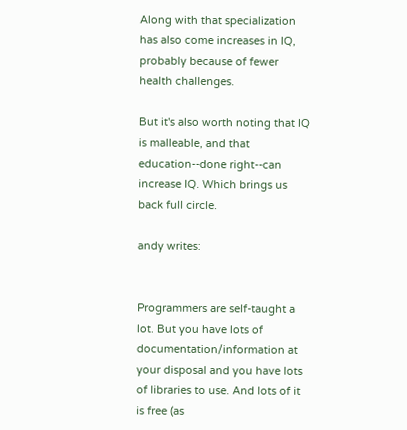Along with that specialization has also come increases in IQ, probably because of fewer health challenges.

But it's also worth noting that IQ is malleable, and that education--done right--can increase IQ. Which brings us back full circle.

andy writes:


Programmers are self-taught a lot. But you have lots of documentation/information at your disposal and you have lots of libraries to use. And lots of it is free (as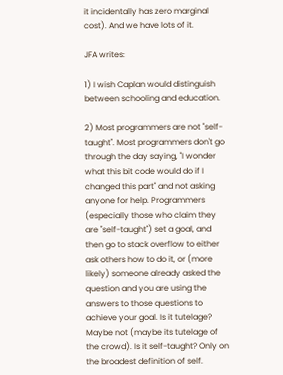it incidentally has zero marginal cost). And we have lots of it.

JFA writes:

1) I wish Caplan would distinguish between schooling and education.

2) Most programmers are not "self-taught". Most programmers don't go through the day saying, "I wonder what this bit code would do if I changed this part" and not asking anyone for help. Programmers (especially those who claim they are "self-taught") set a goal, and then go to stack overflow to either ask others how to do it, or (more likely) someone already asked the question and you are using the answers to those questions to achieve your goal. Is it tutelage? Maybe not (maybe its tutelage of the crowd). Is it self-taught? Only on the broadest definition of self.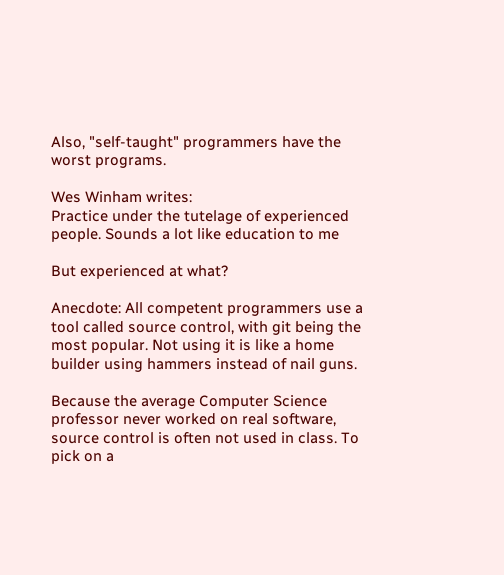Also, "self-taught" programmers have the worst programs.

Wes Winham writes:
Practice under the tutelage of experienced people. Sounds a lot like education to me

But experienced at what?

Anecdote: All competent programmers use a tool called source control, with git being the most popular. Not using it is like a home builder using hammers instead of nail guns.

Because the average Computer Science professor never worked on real software, source control is often not used in class. To pick on a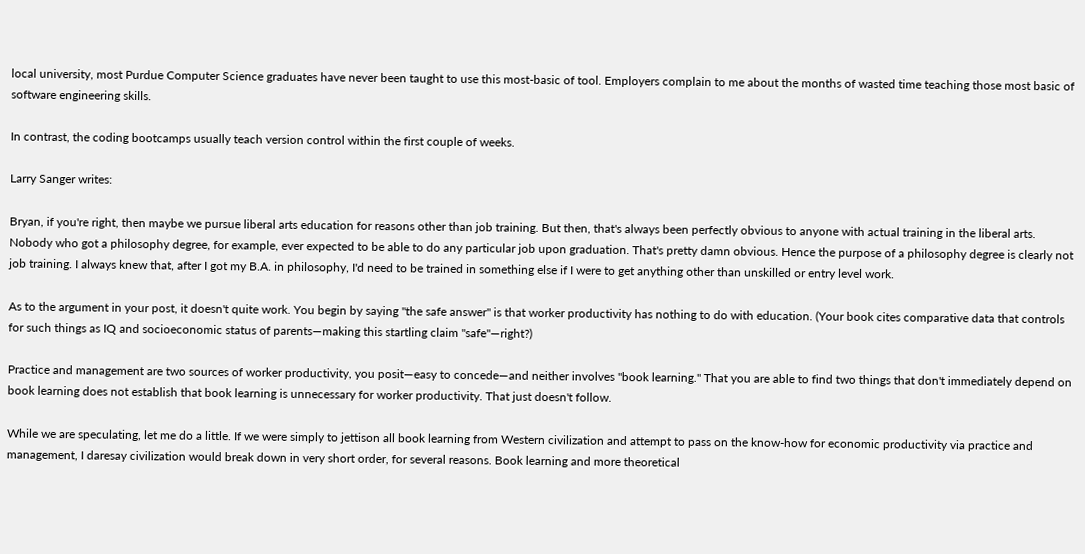local university, most Purdue Computer Science graduates have never been taught to use this most-basic of tool. Employers complain to me about the months of wasted time teaching those most basic of software engineering skills.

In contrast, the coding bootcamps usually teach version control within the first couple of weeks.

Larry Sanger writes:

Bryan, if you're right, then maybe we pursue liberal arts education for reasons other than job training. But then, that's always been perfectly obvious to anyone with actual training in the liberal arts. Nobody who got a philosophy degree, for example, ever expected to be able to do any particular job upon graduation. That's pretty damn obvious. Hence the purpose of a philosophy degree is clearly not job training. I always knew that, after I got my B.A. in philosophy, I'd need to be trained in something else if I were to get anything other than unskilled or entry level work.

As to the argument in your post, it doesn't quite work. You begin by saying "the safe answer" is that worker productivity has nothing to do with education. (Your book cites comparative data that controls for such things as IQ and socioeconomic status of parents—making this startling claim "safe"—right?)

Practice and management are two sources of worker productivity, you posit—easy to concede—and neither involves "book learning." That you are able to find two things that don't immediately depend on book learning does not establish that book learning is unnecessary for worker productivity. That just doesn't follow.

While we are speculating, let me do a little. If we were simply to jettison all book learning from Western civilization and attempt to pass on the know-how for economic productivity via practice and management, I daresay civilization would break down in very short order, for several reasons. Book learning and more theoretical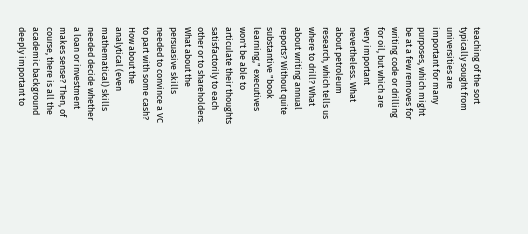teaching of the sort typically sought from universities are important for many purposes, which might be at a few removes for writing code or drilling for oil, but which are very important nevertheless. What about petroleum research, which tells us where to drill? What about writing annual reports? Without quite substantive "book learning," executives won't be able to articulate their thoughts satisfactorily to each other or to shareholders. What about the persuasive skills needed to convince a VC to part with some cash? How about the analytical (even mathematical) skills needed decide whether a loan or investment makes sense? Then, of course, there is all the academic background deeply important to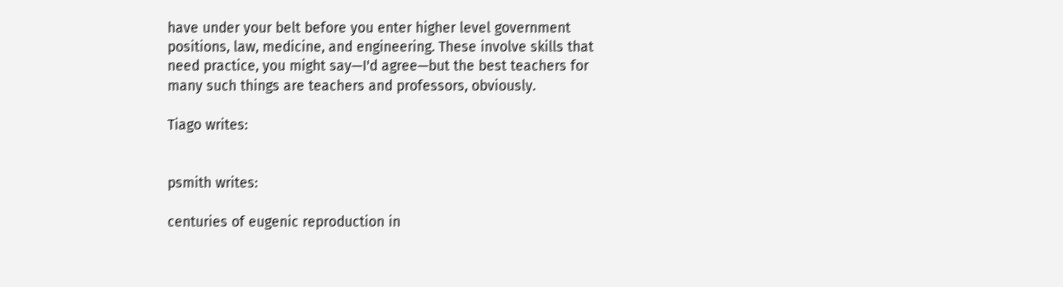have under your belt before you enter higher level government positions, law, medicine, and engineering. These involve skills that need practice, you might say—I'd agree—but the best teachers for many such things are teachers and professors, obviously.

Tiago writes:


psmith writes:

centuries of eugenic reproduction in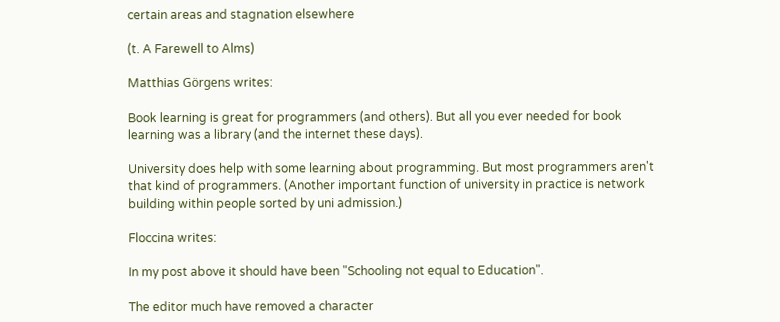certain areas and stagnation elsewhere

(t. A Farewell to Alms)

Matthias Görgens writes:

Book learning is great for programmers (and others). But all you ever needed for book learning was a library (and the internet these days).

University does help with some learning about programming. But most programmers aren't that kind of programmers. (Another important function of university in practice is network building within people sorted by uni admission.)

Floccina writes:

In my post above it should have been "Schooling not equal to Education".

The editor much have removed a character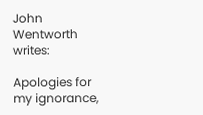John Wentworth writes:

Apologies for my ignorance,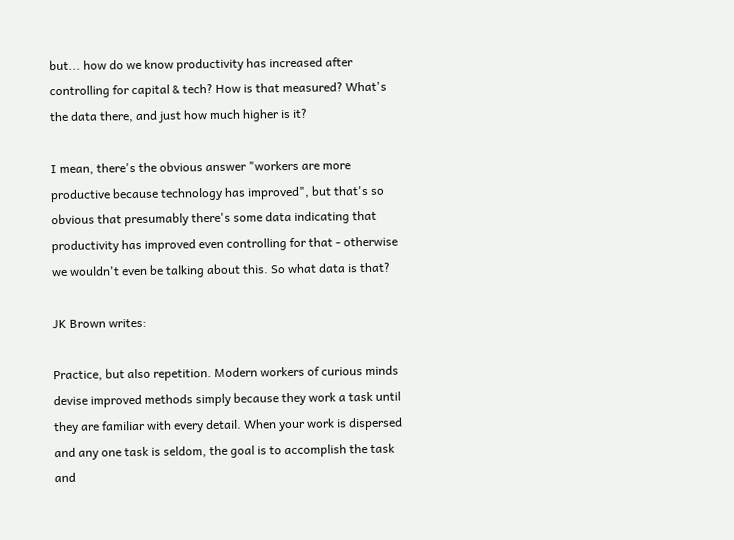but... how do we know productivity has increased after controlling for capital & tech? How is that measured? What's the data there, and just how much higher is it?

I mean, there's the obvious answer "workers are more productive because technology has improved", but that's so obvious that presumably there's some data indicating that productivity has improved even controlling for that - otherwise we wouldn't even be talking about this. So what data is that?

JK Brown writes:

Practice, but also repetition. Modern workers of curious minds devise improved methods simply because they work a task until they are familiar with every detail. When your work is dispersed and any one task is seldom, the goal is to accomplish the task and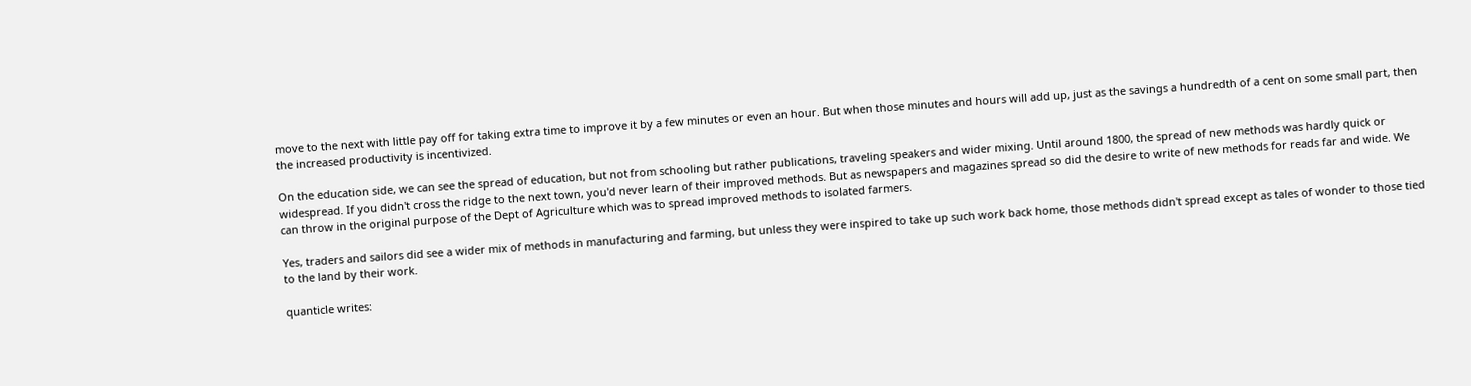move to the next with little pay off for taking extra time to improve it by a few minutes or even an hour. But when those minutes and hours will add up, just as the savings a hundredth of a cent on some small part, then the increased productivity is incentivized.

On the education side, we can see the spread of education, but not from schooling but rather publications, traveling speakers and wider mixing. Until around 1800, the spread of new methods was hardly quick or widespread. If you didn't cross the ridge to the next town, you'd never learn of their improved methods. But as newspapers and magazines spread so did the desire to write of new methods for reads far and wide. We can throw in the original purpose of the Dept of Agriculture which was to spread improved methods to isolated farmers.

Yes, traders and sailors did see a wider mix of methods in manufacturing and farming, but unless they were inspired to take up such work back home, those methods didn't spread except as tales of wonder to those tied to the land by their work.

quanticle writes: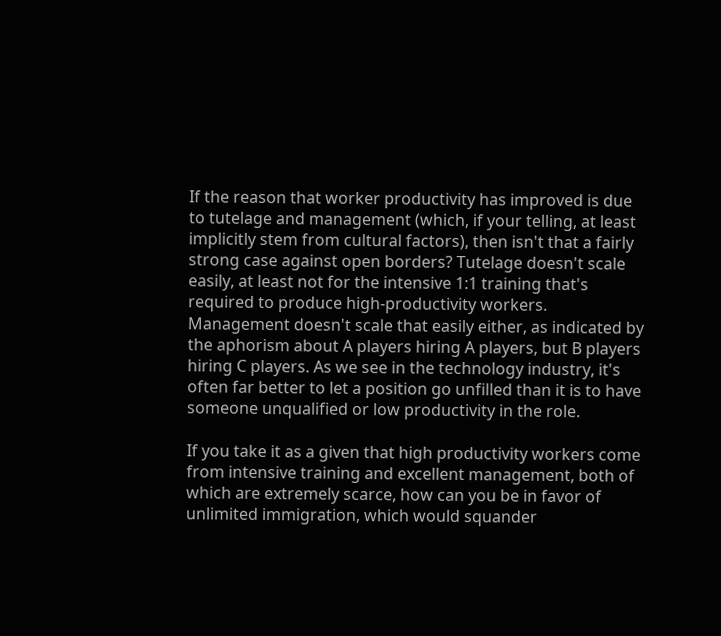If the reason that worker productivity has improved is due to tutelage and management (which, if your telling, at least implicitly stem from cultural factors), then isn't that a fairly strong case against open borders? Tutelage doesn't scale easily, at least not for the intensive 1:1 training that's required to produce high-productivity workers. Management doesn't scale that easily either, as indicated by the aphorism about A players hiring A players, but B players hiring C players. As we see in the technology industry, it's often far better to let a position go unfilled than it is to have someone unqualified or low productivity in the role.

If you take it as a given that high productivity workers come from intensive training and excellent management, both of which are extremely scarce, how can you be in favor of unlimited immigration, which would squander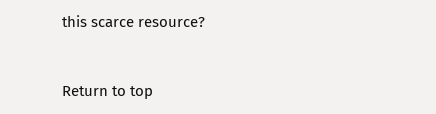this scarce resource?


Return to top